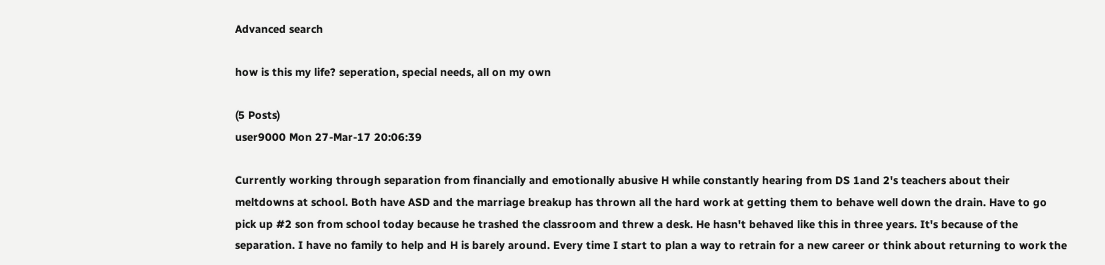Advanced search

how is this my life? seperation, special needs, all on my own

(5 Posts)
user9000 Mon 27-Mar-17 20:06:39

Currently working through separation from financially and emotionally abusive H while constantly hearing from DS 1and 2's teachers about their meltdowns at school. Both have ASD and the marriage breakup has thrown all the hard work at getting them to behave well down the drain. Have to go pick up #2 son from school today because he trashed the classroom and threw a desk. He hasn't behaved like this in three years. It's because of the separation. I have no family to help and H is barely around. Every time I start to plan a way to retrain for a new career or think about returning to work the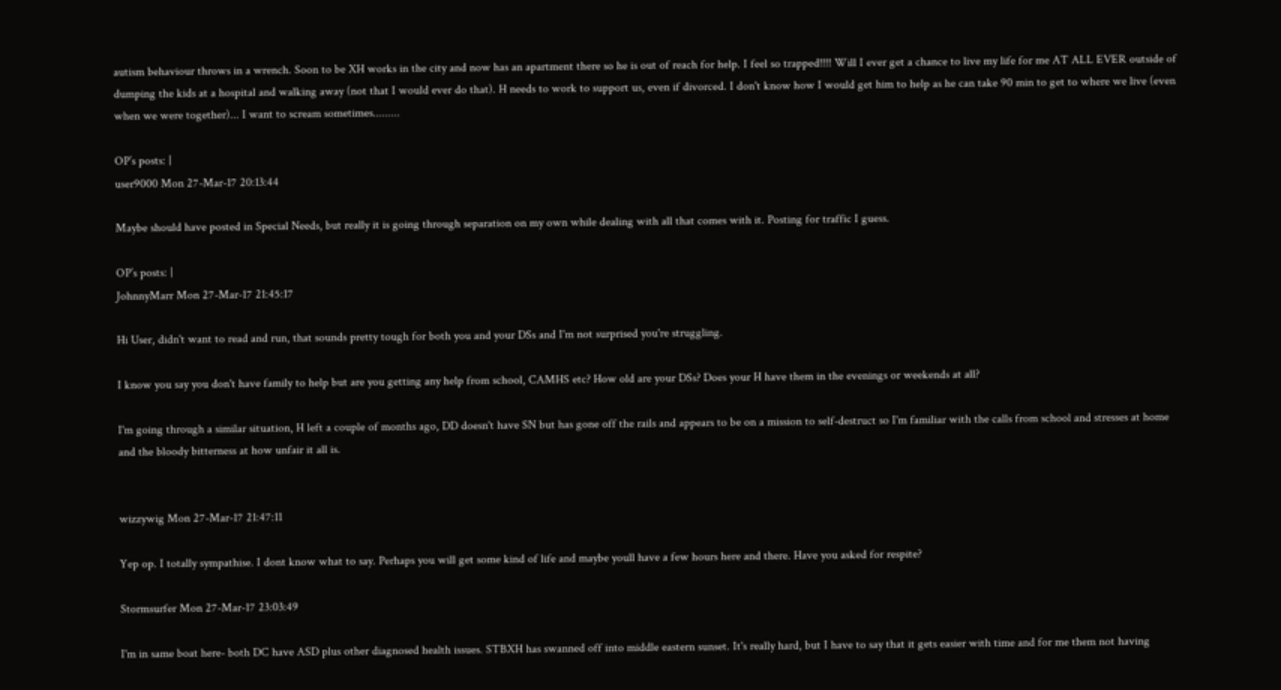autism behaviour throws in a wrench. Soon to be XH works in the city and now has an apartment there so he is out of reach for help. I feel so trapped!!!! Will I ever get a chance to live my life for me AT ALL EVER outside of dumping the kids at a hospital and walking away (not that I would ever do that). H needs to work to support us, even if divorced. I don't know how I would get him to help as he can take 90 min to get to where we live (even when we were together)... I want to scream sometimes.........

OP’s posts: |
user9000 Mon 27-Mar-17 20:13:44

Maybe should have posted in Special Needs, but really it is going through separation on my own while dealing with all that comes with it. Posting for traffic I guess.

OP’s posts: |
JohnnyMarr Mon 27-Mar-17 21:45:17

Hi User, didn't want to read and run, that sounds pretty tough for both you and your DSs and I'm not surprised you're struggling.

I know you say you don't have family to help but are you getting any help from school, CAMHS etc? How old are your DSs? Does your H have them in the evenings or weekends at all?

I'm going through a similar situation, H left a couple of months ago, DD doesn't have SN but has gone off the rails and appears to be on a mission to self-destruct so I'm familiar with the calls from school and stresses at home and the bloody bitterness at how unfair it all is.


wizzywig Mon 27-Mar-17 21:47:11

Yep op. I totally sympathise. I dont know what to say. Perhaps you will get some kind of life and maybe youll have a few hours here and there. Have you asked for respite?

Stormsurfer Mon 27-Mar-17 23:03:49

I'm in same boat here- both DC have ASD plus other diagnosed health issues. STBXH has swanned off into middle eastern sunset. It's really hard, but I have to say that it gets easier with time and for me them not having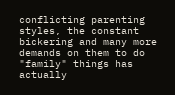conflicting parenting styles, the constant bickering and many more demands on them to do "family" things has actually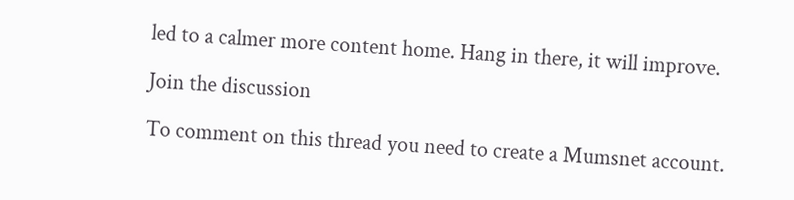led to a calmer more content home. Hang in there, it will improve.

Join the discussion

To comment on this thread you need to create a Mumsnet account.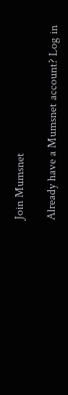Join Mumsnet

Already have a Mumsnet account? Log in